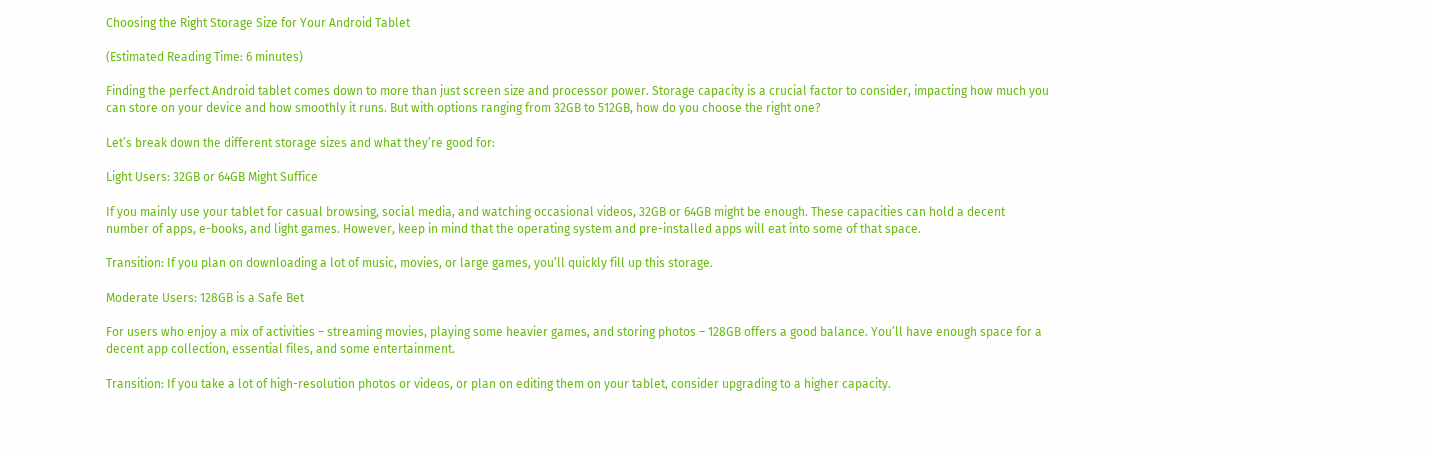Choosing the Right Storage Size for Your Android Tablet

(Estimated Reading Time: 6 minutes)

Finding the perfect Android tablet comes down to more than just screen size and processor power. Storage capacity is a crucial factor to consider, impacting how much you can store on your device and how smoothly it runs. But with options ranging from 32GB to 512GB, how do you choose the right one?

Let’s break down the different storage sizes and what they’re good for:

Light Users: 32GB or 64GB Might Suffice

If you mainly use your tablet for casual browsing, social media, and watching occasional videos, 32GB or 64GB might be enough. These capacities can hold a decent number of apps, e-books, and light games. However, keep in mind that the operating system and pre-installed apps will eat into some of that space.

Transition: If you plan on downloading a lot of music, movies, or large games, you’ll quickly fill up this storage.

Moderate Users: 128GB is a Safe Bet

For users who enjoy a mix of activities – streaming movies, playing some heavier games, and storing photos – 128GB offers a good balance. You’ll have enough space for a decent app collection, essential files, and some entertainment.

Transition: If you take a lot of high-resolution photos or videos, or plan on editing them on your tablet, consider upgrading to a higher capacity.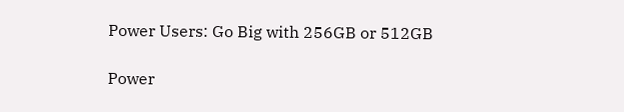Power Users: Go Big with 256GB or 512GB

Power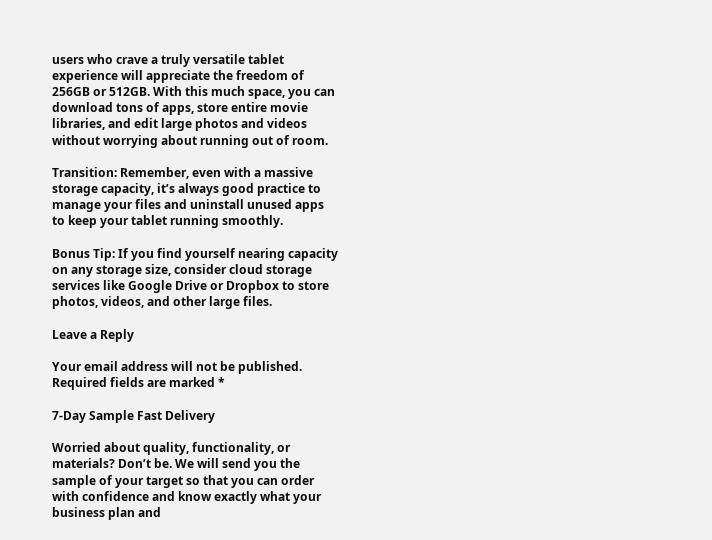users who crave a truly versatile tablet experience will appreciate the freedom of 256GB or 512GB. With this much space, you can download tons of apps, store entire movie libraries, and edit large photos and videos without worrying about running out of room.

Transition: Remember, even with a massive storage capacity, it’s always good practice to manage your files and uninstall unused apps to keep your tablet running smoothly.

Bonus Tip: If you find yourself nearing capacity on any storage size, consider cloud storage services like Google Drive or Dropbox to store photos, videos, and other large files.

Leave a Reply

Your email address will not be published. Required fields are marked *

7-Day Sample Fast Delivery

Worried about quality, functionality, or materials? Don’t be. We will send you the sample of your target so that you can order with confidence and know exactly what your business plan and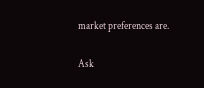market preferences are.

Ask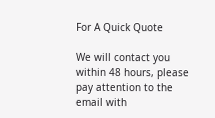For A Quick Quote

We will contact you within 48 hours, please pay attention to the email with